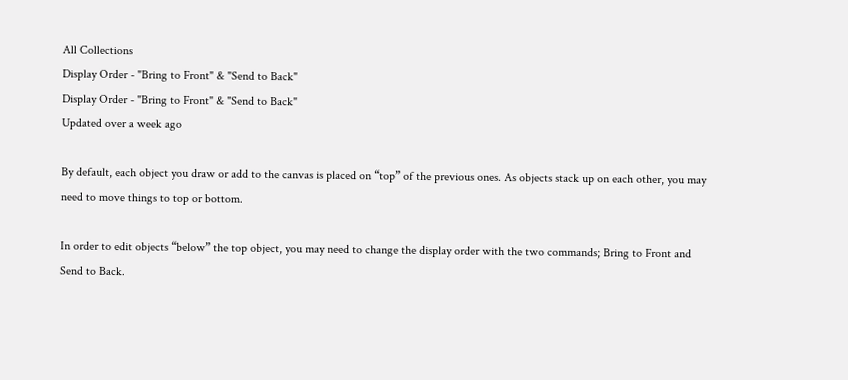All Collections
Display Order - "Bring to Front" & "Send to Back"
Display Order - "Bring to Front" & "Send to Back"
Updated over a week ago

By default, each object you draw or add to the canvas is placed on “top” of the previous ones. As objects stack up on each other, you may need to move things to top or bottom.

In order to edit objects “below” the top object, you may need to change the display order with the two commands; Bring to Front and Send to Back.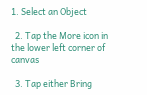1. Select an Object

  2. Tap the More icon in the lower left corner of canvas

  3. Tap either Bring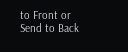to Front or Send to Back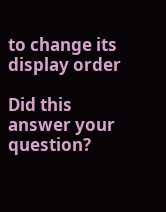to change its display order

Did this answer your question?